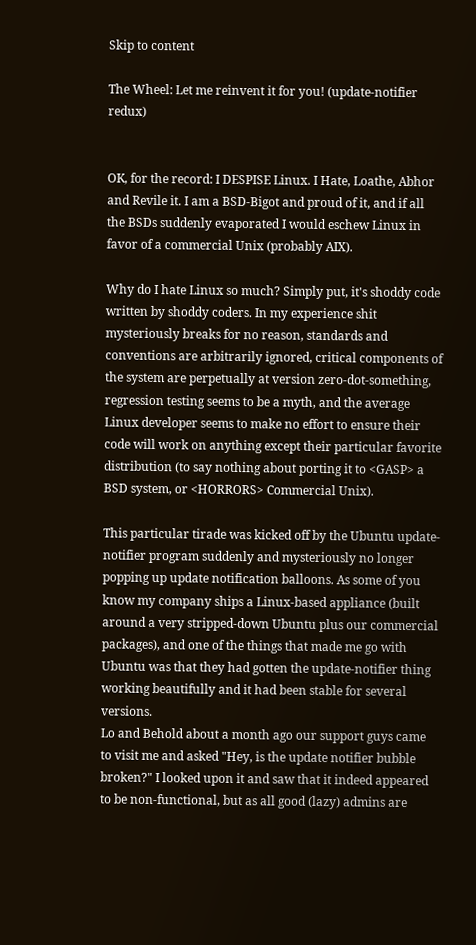Skip to content

The Wheel: Let me reinvent it for you! (update-notifier redux)


OK, for the record: I DESPISE Linux. I Hate, Loathe, Abhor and Revile it. I am a BSD-Bigot and proud of it, and if all the BSDs suddenly evaporated I would eschew Linux in favor of a commercial Unix (probably AIX).

Why do I hate Linux so much? Simply put, it's shoddy code written by shoddy coders. In my experience shit mysteriously breaks for no reason, standards and conventions are arbitrarily ignored, critical components of the system are perpetually at version zero-dot-something, regression testing seems to be a myth, and the average Linux developer seems to make no effort to ensure their code will work on anything except their particular favorite distribution (to say nothing about porting it to <GASP> a BSD system, or <HORRORS> Commercial Unix).

This particular tirade was kicked off by the Ubuntu update-notifier program suddenly and mysteriously no longer popping up update notification balloons. As some of you know my company ships a Linux-based appliance (built around a very stripped-down Ubuntu plus our commercial packages), and one of the things that made me go with Ubuntu was that they had gotten the update-notifier thing working beautifully and it had been stable for several versions.
Lo and Behold about a month ago our support guys came to visit me and asked "Hey, is the update notifier bubble broken?" I looked upon it and saw that it indeed appeared to be non-functional, but as all good (lazy) admins are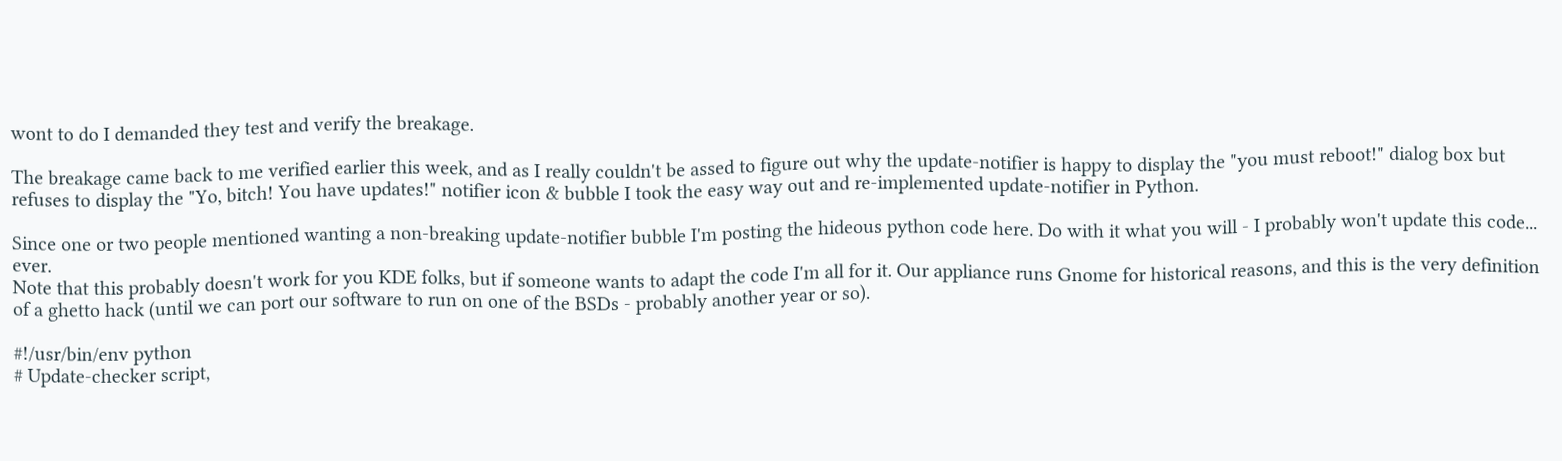wont to do I demanded they test and verify the breakage.

The breakage came back to me verified earlier this week, and as I really couldn't be assed to figure out why the update-notifier is happy to display the "you must reboot!" dialog box but refuses to display the "Yo, bitch! You have updates!" notifier icon & bubble I took the easy way out and re-implemented update-notifier in Python.

Since one or two people mentioned wanting a non-breaking update-notifier bubble I'm posting the hideous python code here. Do with it what you will - I probably won't update this code... ever.
Note that this probably doesn't work for you KDE folks, but if someone wants to adapt the code I'm all for it. Our appliance runs Gnome for historical reasons, and this is the very definition of a ghetto hack (until we can port our software to run on one of the BSDs - probably another year or so).

#!/usr/bin/env python
# Update-checker script,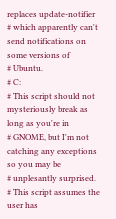replaces update-notifier
# which apparently can't send notifications on some versions of
# Ubuntu.
# C:
# This script should not mysteriously break as long as you're in
# GNOME, but I'm not catching any exceptions so you may be
# unplesantly surprised.
# This script assumes the user has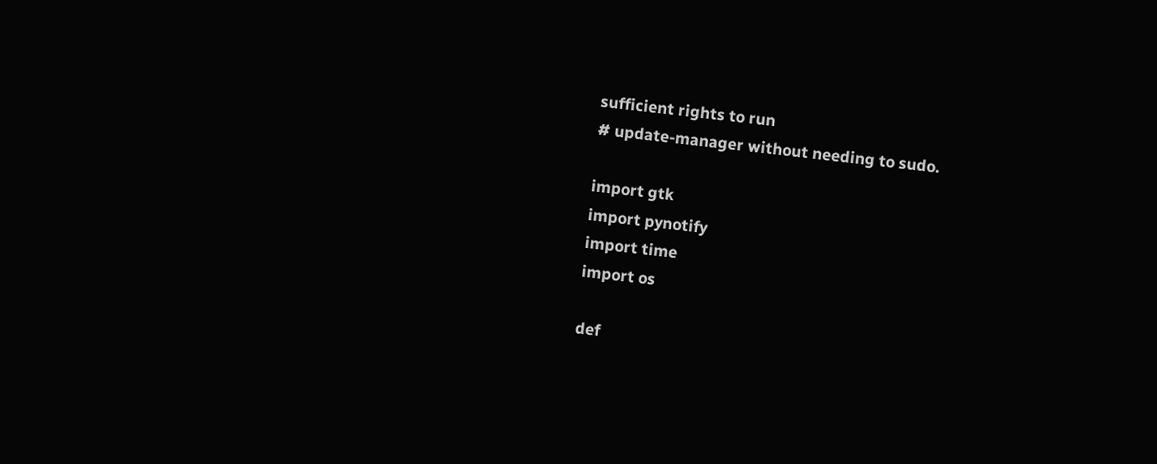sufficient rights to run
# update-manager without needing to sudo.

import gtk
import pynotify
import time
import os

def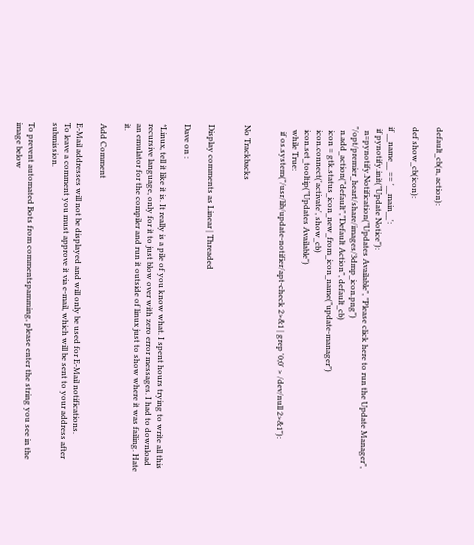default_cb(n, action):

def show_cb(icon):

if __name__ == '__main__':
 if pynotify.init("Update Notice"):
  n=pynotify.Notification("Updates Available", "Please click here to run the Update Manager", "/opt/premier_heart/share/images/3dmp_icon.png")
  n.add_action("default","Default Action", default_cb)
  icon = gtk.status_icon_new_from_icon_name("update-manager")
  icon.connect('activate', show_cb)
  icon.set_tooltip("Updates Available")
  while True:
   if os.system("/usr/lib/update-notifier/apt-check 2>&1 | grep '0;0' > /dev/null 2>&1"):


No Trackbacks


Display comments as Linear | Threaded

Dave on :

*Linux, tell it like it is. It really is a pile of you know what. I spent hours trying to write all this recursive language, only for it to just blow over with zero error messages. I had to download an emulator for the compiler and run it outside of linux just to show where it was failing. Hate it.

Add Comment

E-Mail addresses will not be displayed and will only be used for E-Mail notifications.
To leave a comment you must approve it via e-mail, which will be sent to your address after submission.

To prevent automated Bots from commentspamming, please enter the string you see in the image below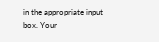in the appropriate input box. Your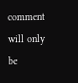comment will only be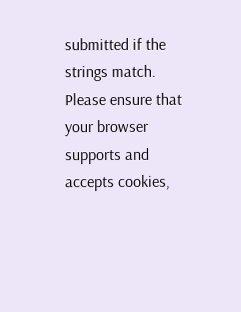submitted if the strings match. Please ensure that your browser supports and accepts cookies,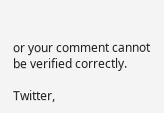or your comment cannot be verified correctly.

Twitter,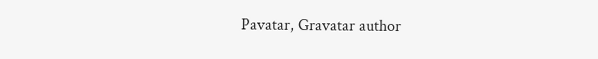Pavatar, Gravatar author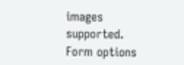images supported.
Form options